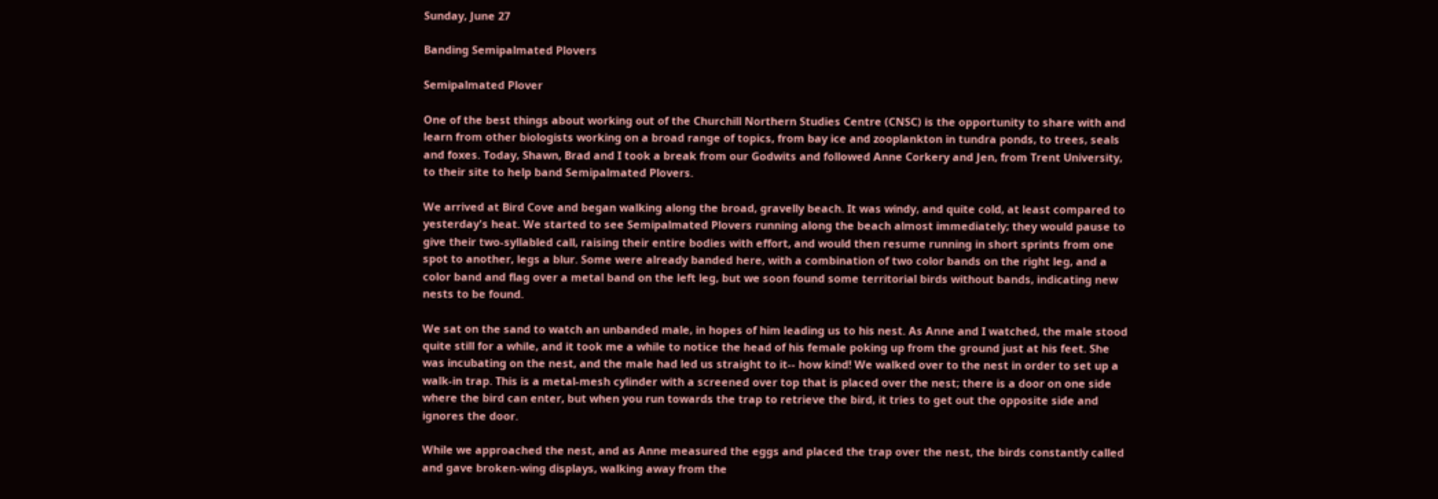Sunday, June 27

Banding Semipalmated Plovers

Semipalmated Plover

One of the best things about working out of the Churchill Northern Studies Centre (CNSC) is the opportunity to share with and learn from other biologists working on a broad range of topics, from bay ice and zooplankton in tundra ponds, to trees, seals and foxes. Today, Shawn, Brad and I took a break from our Godwits and followed Anne Corkery and Jen, from Trent University, to their site to help band Semipalmated Plovers.

We arrived at Bird Cove and began walking along the broad, gravelly beach. It was windy, and quite cold, at least compared to yesterday's heat. We started to see Semipalmated Plovers running along the beach almost immediately; they would pause to give their two-syllabled call, raising their entire bodies with effort, and would then resume running in short sprints from one spot to another, legs a blur. Some were already banded here, with a combination of two color bands on the right leg, and a color band and flag over a metal band on the left leg, but we soon found some territorial birds without bands, indicating new nests to be found.

We sat on the sand to watch an unbanded male, in hopes of him leading us to his nest. As Anne and I watched, the male stood quite still for a while, and it took me a while to notice the head of his female poking up from the ground just at his feet. She was incubating on the nest, and the male had led us straight to it-- how kind! We walked over to the nest in order to set up a walk-in trap. This is a metal-mesh cylinder with a screened over top that is placed over the nest; there is a door on one side where the bird can enter, but when you run towards the trap to retrieve the bird, it tries to get out the opposite side and ignores the door.

While we approached the nest, and as Anne measured the eggs and placed the trap over the nest, the birds constantly called and gave broken-wing displays, walking away from the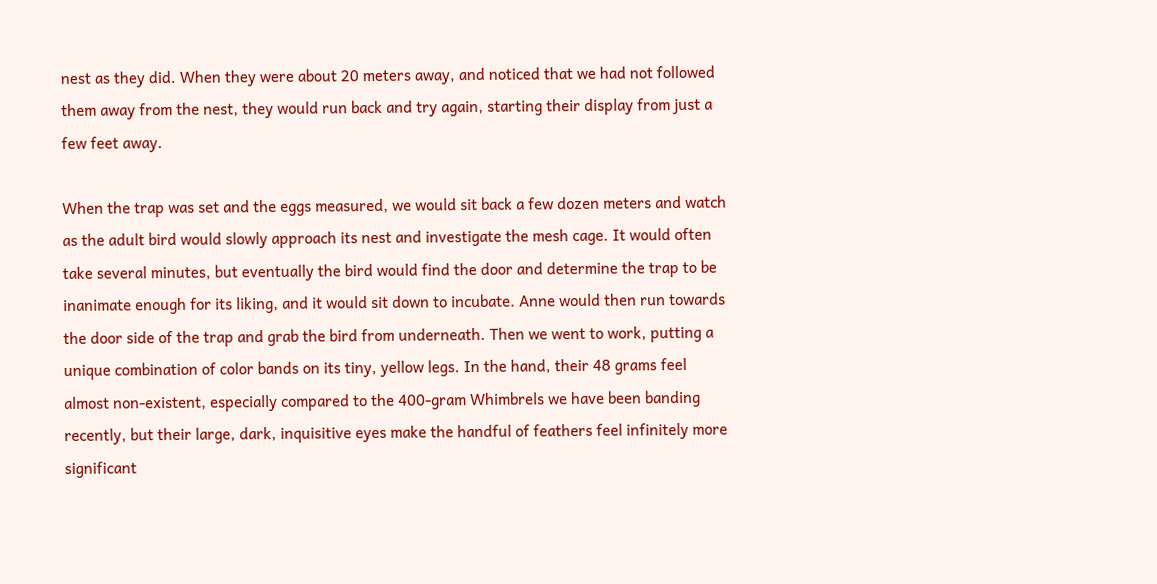nest as they did. When they were about 20 meters away, and noticed that we had not followed them away from the nest, they would run back and try again, starting their display from just a few feet away.

When the trap was set and the eggs measured, we would sit back a few dozen meters and watch as the adult bird would slowly approach its nest and investigate the mesh cage. It would often take several minutes, but eventually the bird would find the door and determine the trap to be inanimate enough for its liking, and it would sit down to incubate. Anne would then run towards the door side of the trap and grab the bird from underneath. Then we went to work, putting a unique combination of color bands on its tiny, yellow legs. In the hand, their 48 grams feel almost non-existent, especially compared to the 400-gram Whimbrels we have been banding recently, but their large, dark, inquisitive eyes make the handful of feathers feel infinitely more significant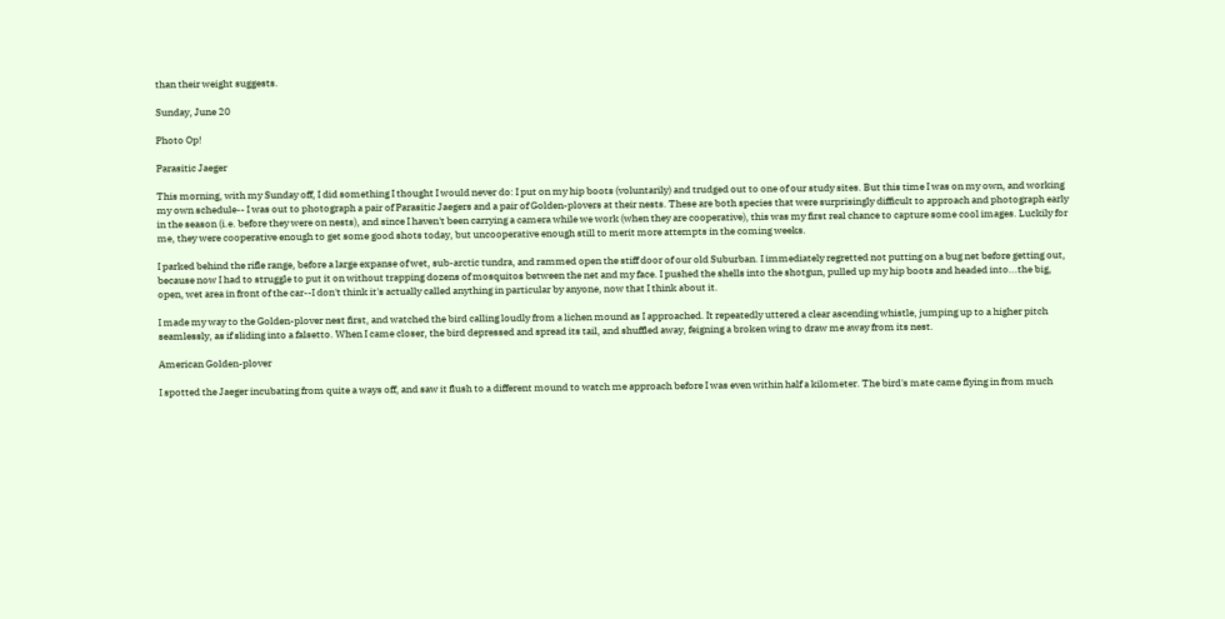than their weight suggests.

Sunday, June 20

Photo Op!

Parasitic Jaeger

This morning, with my Sunday off, I did something I thought I would never do: I put on my hip boots (voluntarily) and trudged out to one of our study sites. But this time I was on my own, and working my own schedule-- I was out to photograph a pair of Parasitic Jaegers and a pair of Golden-plovers at their nests. These are both species that were surprisingly difficult to approach and photograph early in the season (i.e. before they were on nests), and since I haven't been carrying a camera while we work (when they are cooperative), this was my first real chance to capture some cool images. Luckily for me, they were cooperative enough to get some good shots today, but uncooperative enough still to merit more attempts in the coming weeks.

I parked behind the rifle range, before a large expanse of wet, sub-arctic tundra, and rammed open the stiff door of our old Suburban. I immediately regretted not putting on a bug net before getting out, because now I had to struggle to put it on without trapping dozens of mosquitos between the net and my face. I pushed the shells into the shotgun, pulled up my hip boots and headed into...the big, open, wet area in front of the car--I don't think it's actually called anything in particular by anyone, now that I think about it.

I made my way to the Golden-plover nest first, and watched the bird calling loudly from a lichen mound as I approached. It repeatedly uttered a clear ascending whistle, jumping up to a higher pitch seamlessly, as if sliding into a falsetto. When I came closer, the bird depressed and spread its tail, and shuffled away, feigning a broken wing to draw me away from its nest.

American Golden-plover

I spotted the Jaeger incubating from quite a ways off, and saw it flush to a different mound to watch me approach before I was even within half a kilometer. The bird's mate came flying in from much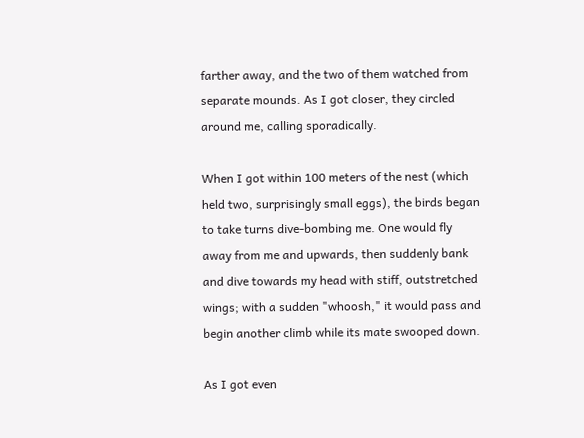farther away, and the two of them watched from separate mounds. As I got closer, they circled around me, calling sporadically.

When I got within 100 meters of the nest (which held two, surprisingly small eggs), the birds began to take turns dive-bombing me. One would fly away from me and upwards, then suddenly bank and dive towards my head with stiff, outstretched wings; with a sudden "whoosh," it would pass and begin another climb while its mate swooped down.

As I got even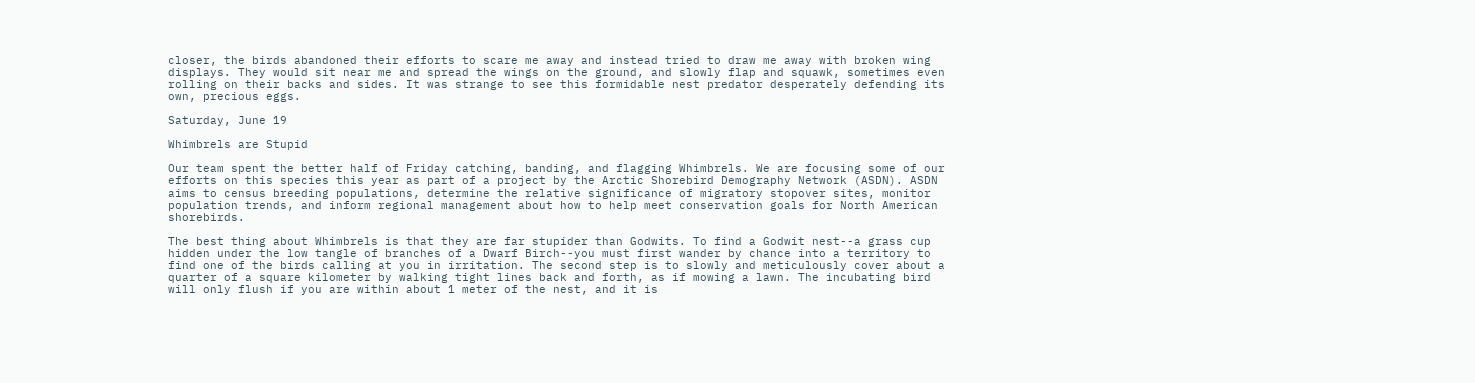closer, the birds abandoned their efforts to scare me away and instead tried to draw me away with broken wing displays. They would sit near me and spread the wings on the ground, and slowly flap and squawk, sometimes even rolling on their backs and sides. It was strange to see this formidable nest predator desperately defending its own, precious eggs.

Saturday, June 19

Whimbrels are Stupid

Our team spent the better half of Friday catching, banding, and flagging Whimbrels. We are focusing some of our efforts on this species this year as part of a project by the Arctic Shorebird Demography Network (ASDN). ASDN aims to census breeding populations, determine the relative significance of migratory stopover sites, monitor population trends, and inform regional management about how to help meet conservation goals for North American shorebirds.

The best thing about Whimbrels is that they are far stupider than Godwits. To find a Godwit nest--a grass cup hidden under the low tangle of branches of a Dwarf Birch--you must first wander by chance into a territory to find one of the birds calling at you in irritation. The second step is to slowly and meticulously cover about a quarter of a square kilometer by walking tight lines back and forth, as if mowing a lawn. The incubating bird will only flush if you are within about 1 meter of the nest, and it is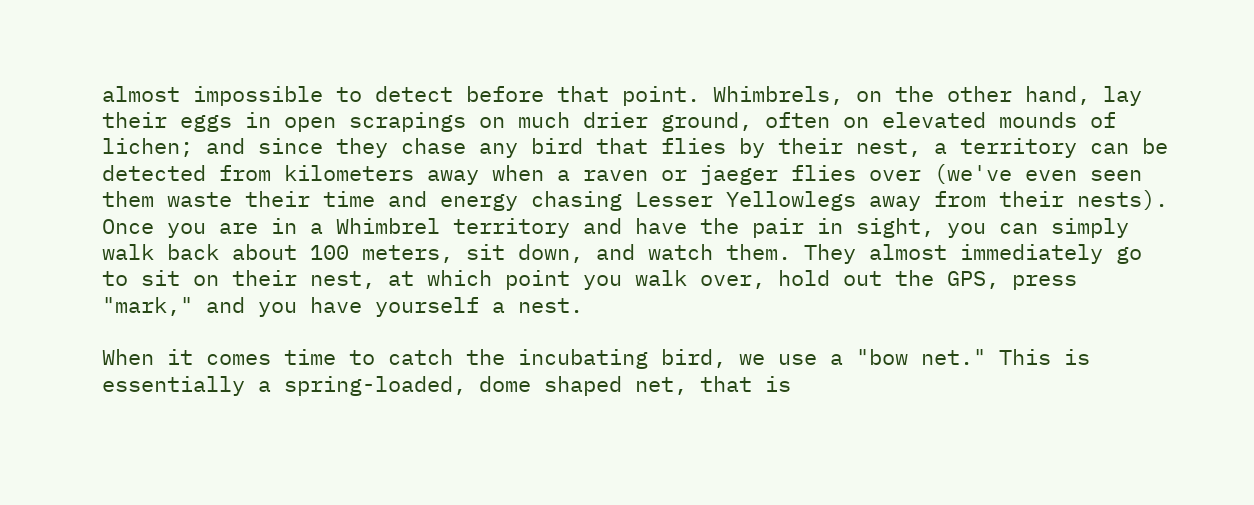almost impossible to detect before that point. Whimbrels, on the other hand, lay their eggs in open scrapings on much drier ground, often on elevated mounds of lichen; and since they chase any bird that flies by their nest, a territory can be detected from kilometers away when a raven or jaeger flies over (we've even seen them waste their time and energy chasing Lesser Yellowlegs away from their nests). Once you are in a Whimbrel territory and have the pair in sight, you can simply walk back about 100 meters, sit down, and watch them. They almost immediately go to sit on their nest, at which point you walk over, hold out the GPS, press "mark," and you have yourself a nest.

When it comes time to catch the incubating bird, we use a "bow net." This is essentially a spring-loaded, dome shaped net, that is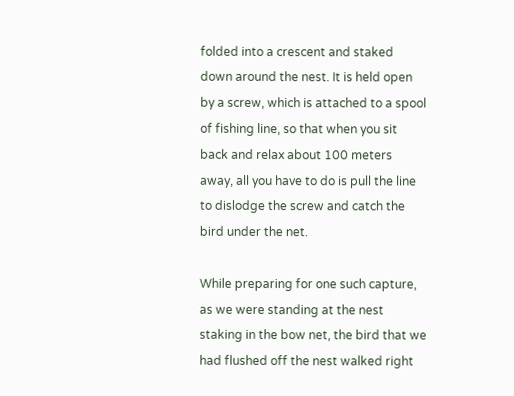folded into a crescent and staked down around the nest. It is held open by a screw, which is attached to a spool of fishing line, so that when you sit back and relax about 100 meters away, all you have to do is pull the line to dislodge the screw and catch the bird under the net.

While preparing for one such capture, as we were standing at the nest staking in the bow net, the bird that we had flushed off the nest walked right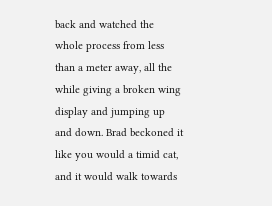back and watched the whole process from less than a meter away, all the while giving a broken wing display and jumping up and down. Brad beckoned it like you would a timid cat, and it would walk towards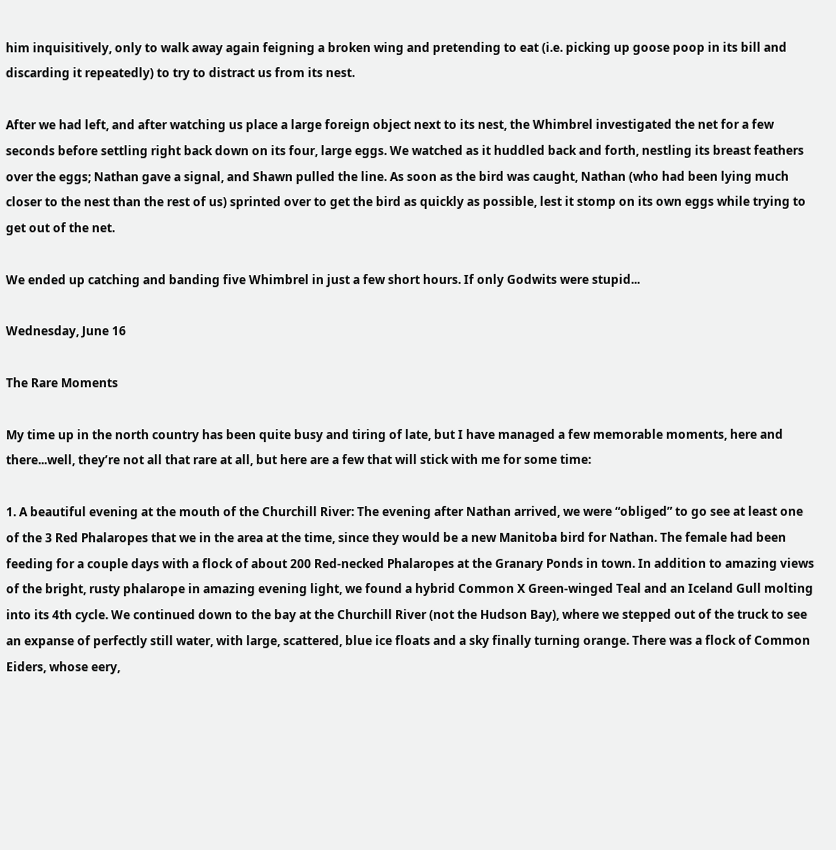him inquisitively, only to walk away again feigning a broken wing and pretending to eat (i.e. picking up goose poop in its bill and discarding it repeatedly) to try to distract us from its nest.

After we had left, and after watching us place a large foreign object next to its nest, the Whimbrel investigated the net for a few seconds before settling right back down on its four, large eggs. We watched as it huddled back and forth, nestling its breast feathers over the eggs; Nathan gave a signal, and Shawn pulled the line. As soon as the bird was caught, Nathan (who had been lying much closer to the nest than the rest of us) sprinted over to get the bird as quickly as possible, lest it stomp on its own eggs while trying to get out of the net.

We ended up catching and banding five Whimbrel in just a few short hours. If only Godwits were stupid...

Wednesday, June 16

The Rare Moments

My time up in the north country has been quite busy and tiring of late, but I have managed a few memorable moments, here and there...well, they’re not all that rare at all, but here are a few that will stick with me for some time:

1. A beautiful evening at the mouth of the Churchill River: The evening after Nathan arrived, we were “obliged” to go see at least one of the 3 Red Phalaropes that we in the area at the time, since they would be a new Manitoba bird for Nathan. The female had been feeding for a couple days with a flock of about 200 Red-necked Phalaropes at the Granary Ponds in town. In addition to amazing views of the bright, rusty phalarope in amazing evening light, we found a hybrid Common X Green-winged Teal and an Iceland Gull molting into its 4th cycle. We continued down to the bay at the Churchill River (not the Hudson Bay), where we stepped out of the truck to see an expanse of perfectly still water, with large, scattered, blue ice floats and a sky finally turning orange. There was a flock of Common Eiders, whose eery,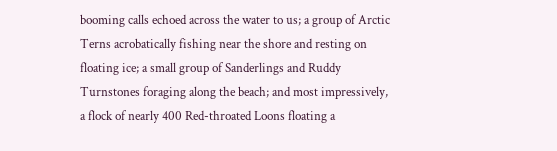booming calls echoed across the water to us; a group of Arctic Terns acrobatically fishing near the shore and resting on floating ice; a small group of Sanderlings and Ruddy Turnstones foraging along the beach; and most impressively, a flock of nearly 400 Red-throated Loons floating a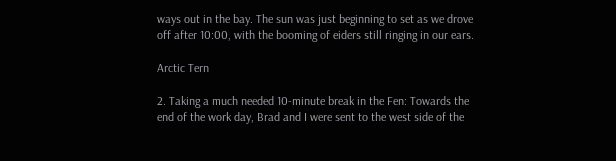ways out in the bay. The sun was just beginning to set as we drove off after 10:00, with the booming of eiders still ringing in our ears.

Arctic Tern

2. Taking a much needed 10-minute break in the Fen: Towards the end of the work day, Brad and I were sent to the west side of the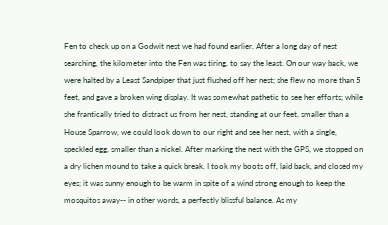Fen to check up on a Godwit nest we had found earlier. After a long day of nest searching, the kilometer into the Fen was tiring, to say the least. On our way back, we were halted by a Least Sandpiper that just flushed off her nest; she flew no more than 5 feet, and gave a broken wing display. It was somewhat pathetic to see her efforts; while she frantically tried to distract us from her nest, standing at our feet, smaller than a House Sparrow, we could look down to our right and see her nest, with a single, speckled egg, smaller than a nickel. After marking the nest with the GPS, we stopped on a dry lichen mound to take a quick break. I took my boots off, laid back, and closed my eyes; it was sunny enough to be warm in spite of a wind strong enough to keep the mosquitos away-- in other words, a perfectly blissful balance. As my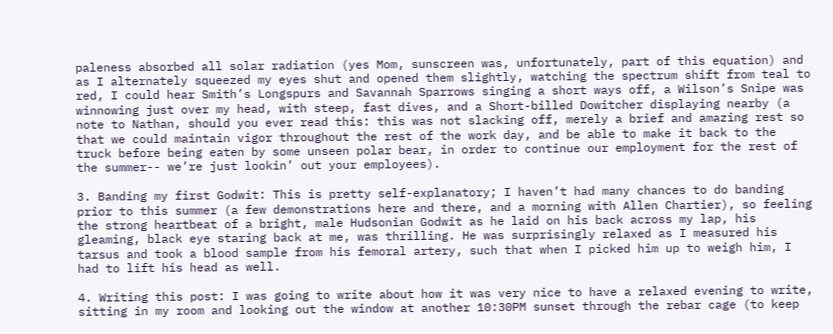paleness absorbed all solar radiation (yes Mom, sunscreen was, unfortunately, part of this equation) and as I alternately squeezed my eyes shut and opened them slightly, watching the spectrum shift from teal to red, I could hear Smith’s Longspurs and Savannah Sparrows singing a short ways off, a Wilson’s Snipe was winnowing just over my head, with steep, fast dives, and a Short-billed Dowitcher displaying nearby (a note to Nathan, should you ever read this: this was not slacking off, merely a brief and amazing rest so that we could maintain vigor throughout the rest of the work day, and be able to make it back to the truck before being eaten by some unseen polar bear, in order to continue our employment for the rest of the summer-- we’re just lookin’ out your employees).

3. Banding my first Godwit: This is pretty self-explanatory; I haven’t had many chances to do banding prior to this summer (a few demonstrations here and there, and a morning with Allen Chartier), so feeling the strong heartbeat of a bright, male Hudsonian Godwit as he laid on his back across my lap, his gleaming, black eye staring back at me, was thrilling. He was surprisingly relaxed as I measured his tarsus and took a blood sample from his femoral artery, such that when I picked him up to weigh him, I had to lift his head as well.

4. Writing this post: I was going to write about how it was very nice to have a relaxed evening to write, sitting in my room and looking out the window at another 10:30PM sunset through the rebar cage (to keep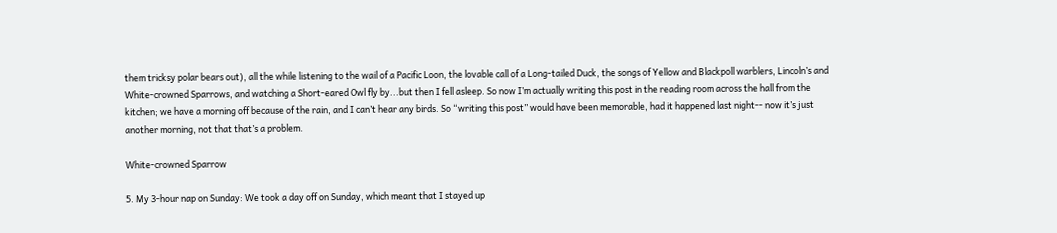them tricksy polar bears out), all the while listening to the wail of a Pacific Loon, the lovable call of a Long-tailed Duck, the songs of Yellow and Blackpoll warblers, Lincoln’s and White-crowned Sparrows, and watching a Short-eared Owl fly by...but then I fell asleep. So now I’m actually writing this post in the reading room across the hall from the kitchen; we have a morning off because of the rain, and I can’t hear any birds. So “writing this post” would have been memorable, had it happened last night-- now it’s just another morning, not that that’s a problem.

White-crowned Sparrow

5. My 3-hour nap on Sunday: We took a day off on Sunday, which meant that I stayed up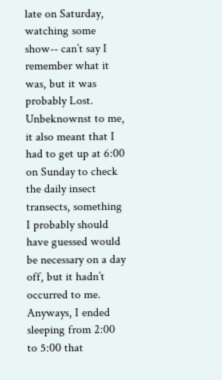late on Saturday, watching some show-- can’t say I remember what it was, but it was probably Lost. Unbeknownst to me, it also meant that I had to get up at 6:00 on Sunday to check the daily insect transects, something I probably should have guessed would be necessary on a day off, but it hadn’t occurred to me. Anyways, I ended sleeping from 2:00 to 5:00 that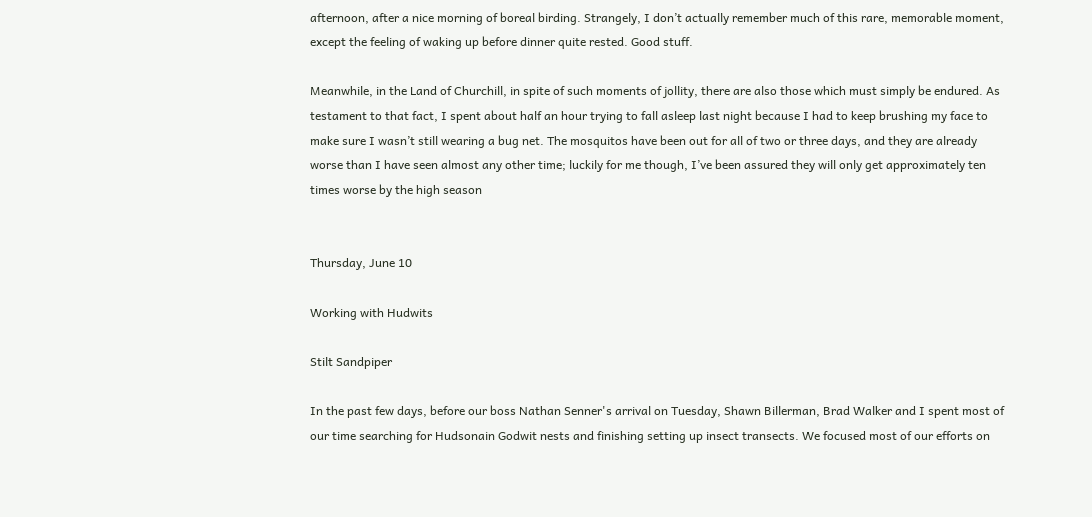afternoon, after a nice morning of boreal birding. Strangely, I don’t actually remember much of this rare, memorable moment, except the feeling of waking up before dinner quite rested. Good stuff.

Meanwhile, in the Land of Churchill, in spite of such moments of jollity, there are also those which must simply be endured. As testament to that fact, I spent about half an hour trying to fall asleep last night because I had to keep brushing my face to make sure I wasn’t still wearing a bug net. The mosquitos have been out for all of two or three days, and they are already worse than I have seen almost any other time; luckily for me though, I’ve been assured they will only get approximately ten times worse by the high season


Thursday, June 10

Working with Hudwits

Stilt Sandpiper

In the past few days, before our boss Nathan Senner's arrival on Tuesday, Shawn Billerman, Brad Walker and I spent most of our time searching for Hudsonain Godwit nests and finishing setting up insect transects. We focused most of our efforts on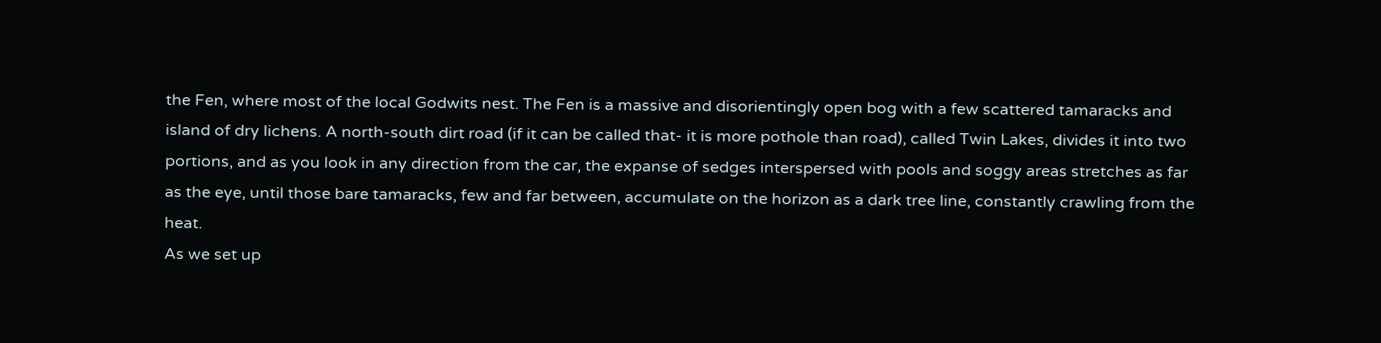the Fen, where most of the local Godwits nest. The Fen is a massive and disorientingly open bog with a few scattered tamaracks and island of dry lichens. A north-south dirt road (if it can be called that- it is more pothole than road), called Twin Lakes, divides it into two portions, and as you look in any direction from the car, the expanse of sedges interspersed with pools and soggy areas stretches as far as the eye, until those bare tamaracks, few and far between, accumulate on the horizon as a dark tree line, constantly crawling from the heat.
As we set up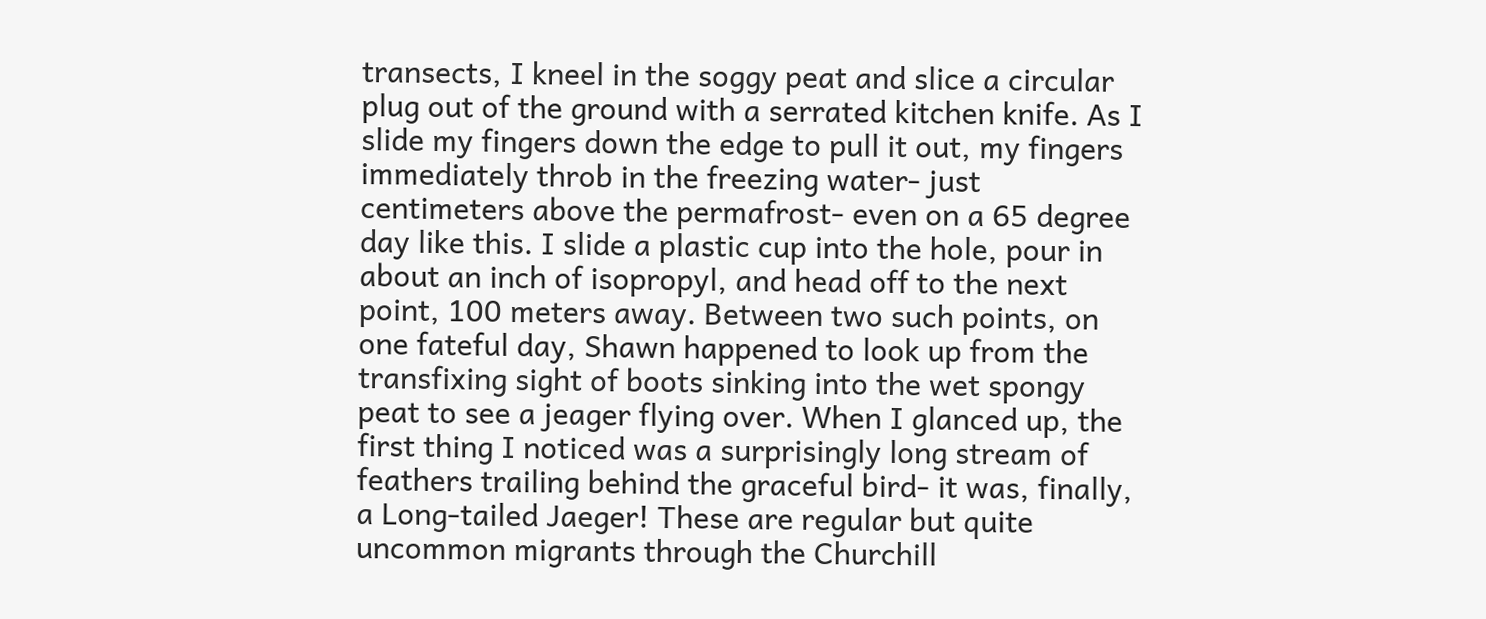transects, I kneel in the soggy peat and slice a circular plug out of the ground with a serrated kitchen knife. As I slide my fingers down the edge to pull it out, my fingers immediately throb in the freezing water- just centimeters above the permafrost- even on a 65 degree day like this. I slide a plastic cup into the hole, pour in about an inch of isopropyl, and head off to the next point, 100 meters away. Between two such points, on one fateful day, Shawn happened to look up from the transfixing sight of boots sinking into the wet spongy peat to see a jeager flying over. When I glanced up, the first thing I noticed was a surprisingly long stream of feathers trailing behind the graceful bird- it was, finally, a Long-tailed Jaeger! These are regular but quite uncommon migrants through the Churchill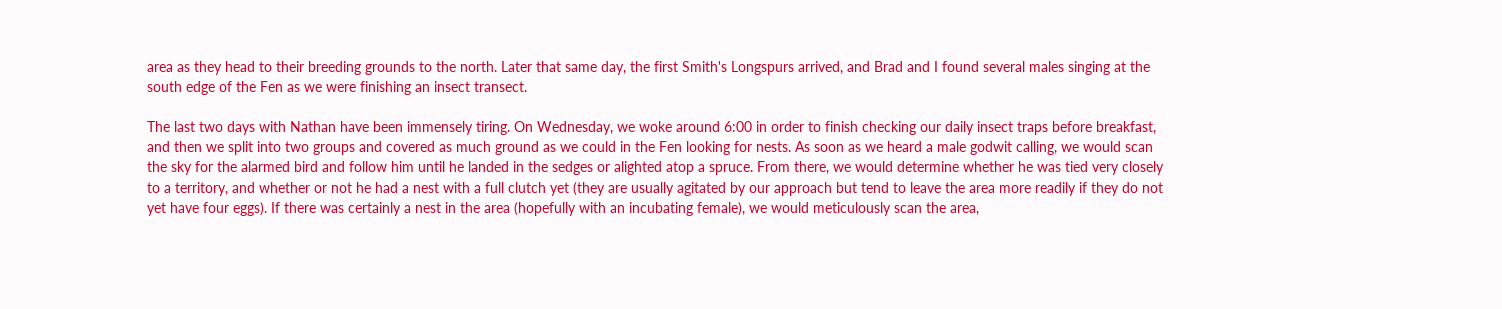area as they head to their breeding grounds to the north. Later that same day, the first Smith's Longspurs arrived, and Brad and I found several males singing at the south edge of the Fen as we were finishing an insect transect.

The last two days with Nathan have been immensely tiring. On Wednesday, we woke around 6:00 in order to finish checking our daily insect traps before breakfast, and then we split into two groups and covered as much ground as we could in the Fen looking for nests. As soon as we heard a male godwit calling, we would scan the sky for the alarmed bird and follow him until he landed in the sedges or alighted atop a spruce. From there, we would determine whether he was tied very closely to a territory, and whether or not he had a nest with a full clutch yet (they are usually agitated by our approach but tend to leave the area more readily if they do not yet have four eggs). If there was certainly a nest in the area (hopefully with an incubating female), we would meticulously scan the area,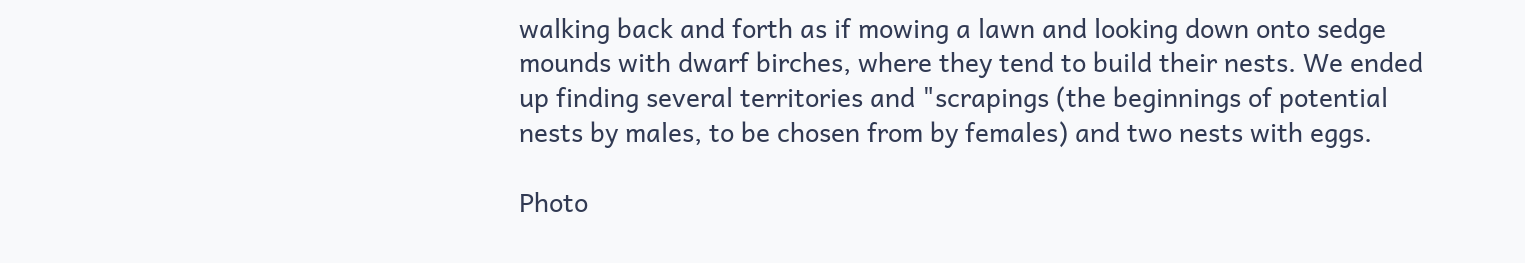walking back and forth as if mowing a lawn and looking down onto sedge mounds with dwarf birches, where they tend to build their nests. We ended up finding several territories and "scrapings (the beginnings of potential nests by males, to be chosen from by females) and two nests with eggs.

Photo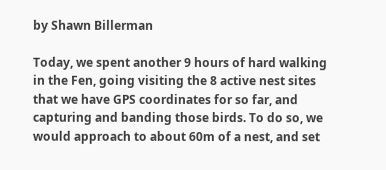by Shawn Billerman

Today, we spent another 9 hours of hard walking in the Fen, going visiting the 8 active nest sites that we have GPS coordinates for so far, and capturing and banding those birds. To do so, we would approach to about 60m of a nest, and set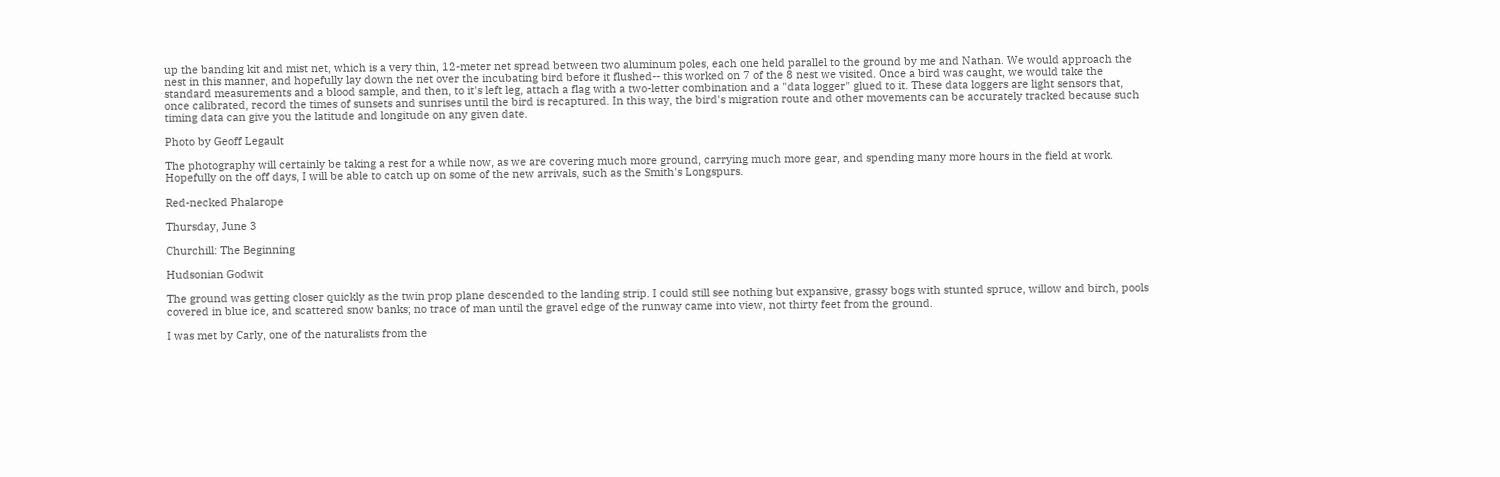up the banding kit and mist net, which is a very thin, 12-meter net spread between two aluminum poles, each one held parallel to the ground by me and Nathan. We would approach the nest in this manner, and hopefully lay down the net over the incubating bird before it flushed-- this worked on 7 of the 8 nest we visited. Once a bird was caught, we would take the standard measurements and a blood sample, and then, to it's left leg, attach a flag with a two-letter combination and a "data logger" glued to it. These data loggers are light sensors that, once calibrated, record the times of sunsets and sunrises until the bird is recaptured. In this way, the bird's migration route and other movements can be accurately tracked because such timing data can give you the latitude and longitude on any given date.

Photo by Geoff Legault

The photography will certainly be taking a rest for a while now, as we are covering much more ground, carrying much more gear, and spending many more hours in the field at work. Hopefully on the off days, I will be able to catch up on some of the new arrivals, such as the Smith's Longspurs.

Red-necked Phalarope

Thursday, June 3

Churchill: The Beginning

Hudsonian Godwit

The ground was getting closer quickly as the twin prop plane descended to the landing strip. I could still see nothing but expansive, grassy bogs with stunted spruce, willow and birch, pools covered in blue ice, and scattered snow banks; no trace of man until the gravel edge of the runway came into view, not thirty feet from the ground.

I was met by Carly, one of the naturalists from the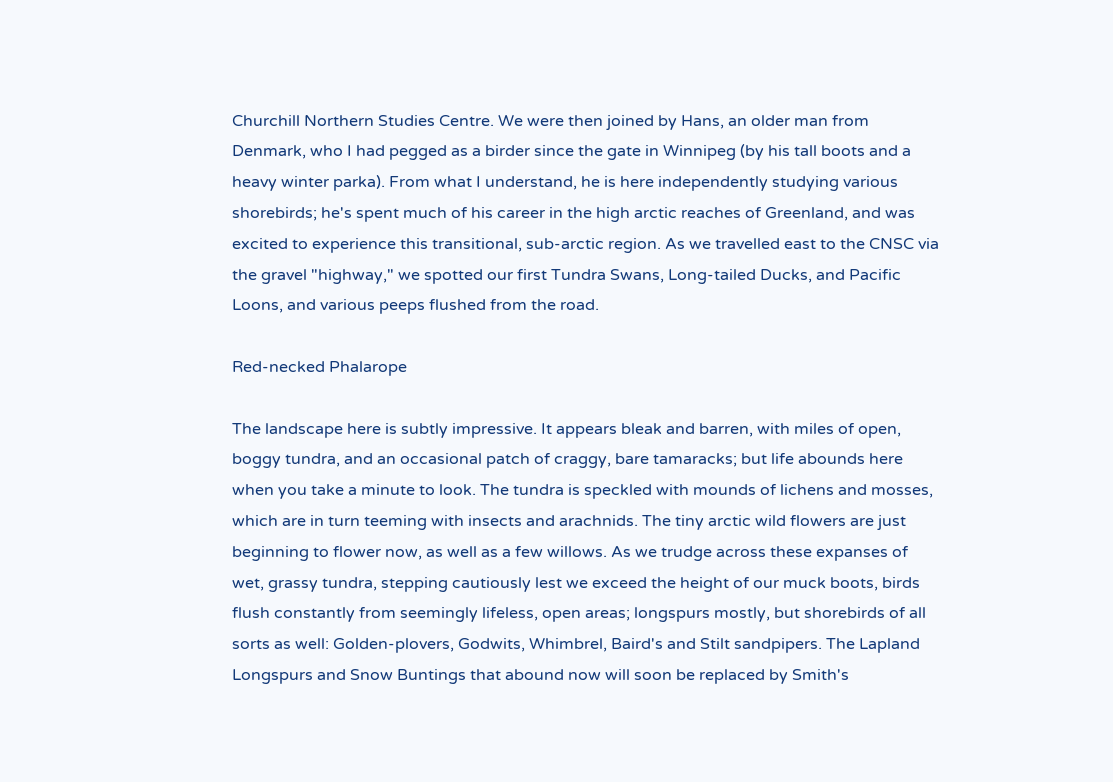Churchill Northern Studies Centre. We were then joined by Hans, an older man from Denmark, who I had pegged as a birder since the gate in Winnipeg (by his tall boots and a heavy winter parka). From what I understand, he is here independently studying various shorebirds; he's spent much of his career in the high arctic reaches of Greenland, and was excited to experience this transitional, sub-arctic region. As we travelled east to the CNSC via the gravel "highway," we spotted our first Tundra Swans, Long-tailed Ducks, and Pacific Loons, and various peeps flushed from the road.

Red-necked Phalarope

The landscape here is subtly impressive. It appears bleak and barren, with miles of open, boggy tundra, and an occasional patch of craggy, bare tamaracks; but life abounds here when you take a minute to look. The tundra is speckled with mounds of lichens and mosses, which are in turn teeming with insects and arachnids. The tiny arctic wild flowers are just beginning to flower now, as well as a few willows. As we trudge across these expanses of wet, grassy tundra, stepping cautiously lest we exceed the height of our muck boots, birds flush constantly from seemingly lifeless, open areas; longspurs mostly, but shorebirds of all sorts as well: Golden-plovers, Godwits, Whimbrel, Baird's and Stilt sandpipers. The Lapland Longspurs and Snow Buntings that abound now will soon be replaced by Smith's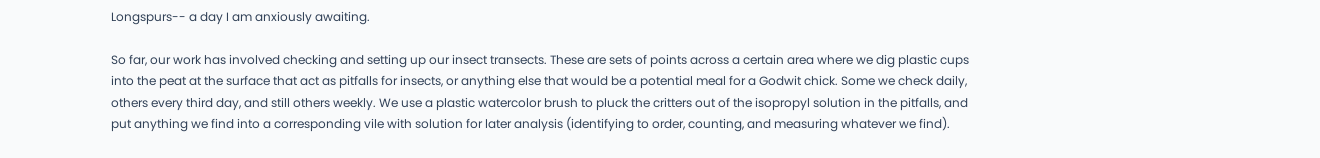Longspurs-- a day I am anxiously awaiting.

So far, our work has involved checking and setting up our insect transects. These are sets of points across a certain area where we dig plastic cups into the peat at the surface that act as pitfalls for insects, or anything else that would be a potential meal for a Godwit chick. Some we check daily, others every third day, and still others weekly. We use a plastic watercolor brush to pluck the critters out of the isopropyl solution in the pitfalls, and put anything we find into a corresponding vile with solution for later analysis (identifying to order, counting, and measuring whatever we find).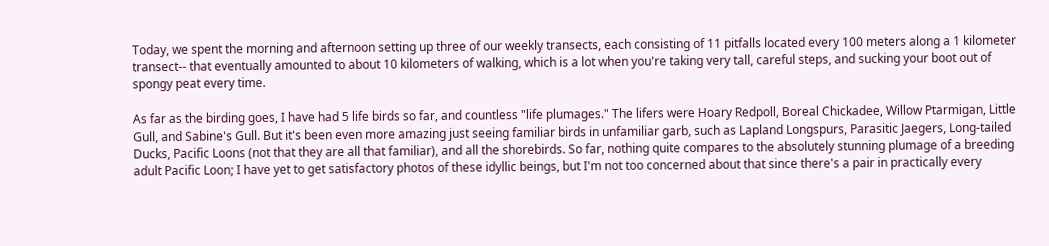Today, we spent the morning and afternoon setting up three of our weekly transects, each consisting of 11 pitfalls located every 100 meters along a 1 kilometer transect-- that eventually amounted to about 10 kilometers of walking, which is a lot when you're taking very tall, careful steps, and sucking your boot out of spongy peat every time.

As far as the birding goes, I have had 5 life birds so far, and countless "life plumages." The lifers were Hoary Redpoll, Boreal Chickadee, Willow Ptarmigan, Little Gull, and Sabine's Gull. But it's been even more amazing just seeing familiar birds in unfamiliar garb, such as Lapland Longspurs, Parasitic Jaegers, Long-tailed Ducks, Pacific Loons (not that they are all that familiar), and all the shorebirds. So far, nothing quite compares to the absolutely stunning plumage of a breeding adult Pacific Loon; I have yet to get satisfactory photos of these idyllic beings, but I'm not too concerned about that since there's a pair in practically every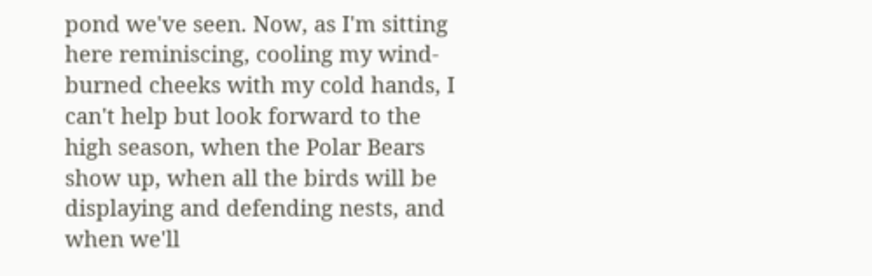pond we've seen. Now, as I'm sitting here reminiscing, cooling my wind-burned cheeks with my cold hands, I can't help but look forward to the high season, when the Polar Bears show up, when all the birds will be displaying and defending nests, and when we'll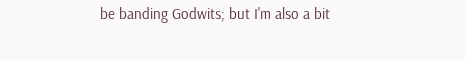be banding Godwits; but I'm also a bit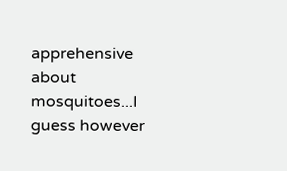apprehensive about mosquitoes...I guess however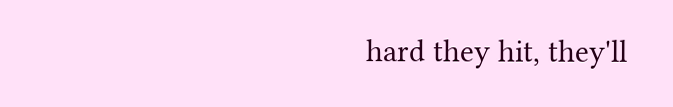hard they hit, they'll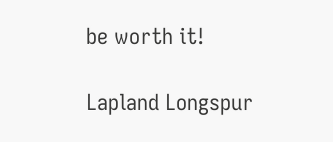be worth it!

Lapland Longspur